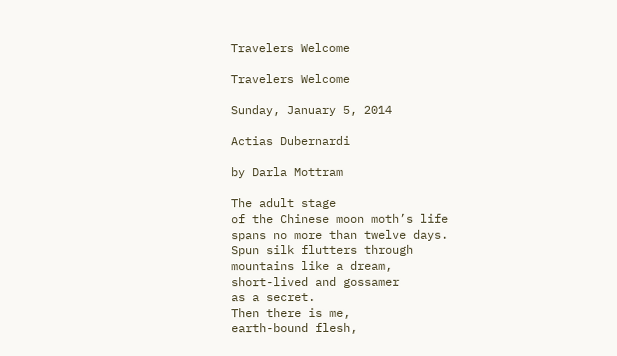Travelers Welcome

Travelers Welcome

Sunday, January 5, 2014

Actias Dubernardi

by Darla Mottram

The adult stage
of the Chinese moon moth’s life
spans no more than twelve days.
Spun silk flutters through
mountains like a dream,
short-lived and gossamer
as a secret.
Then there is me,
earth-bound flesh,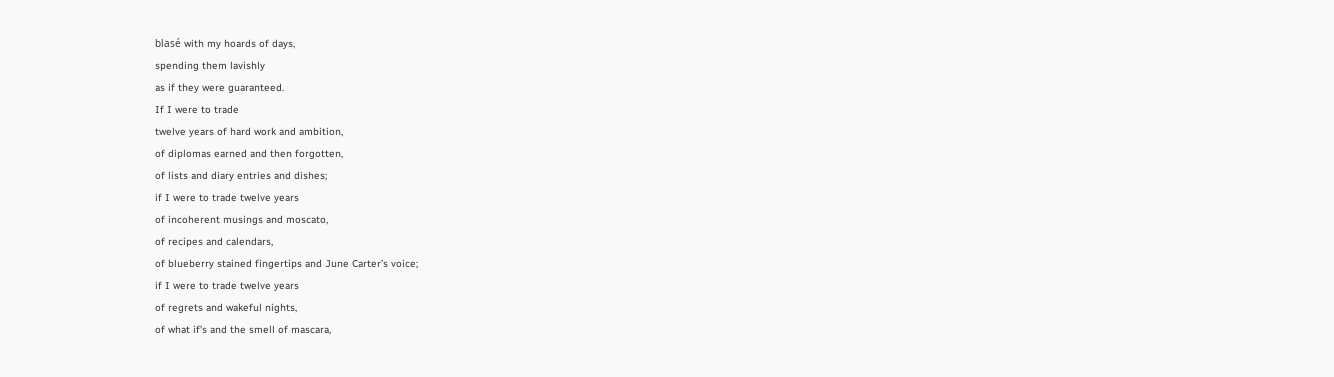blasé with my hoards of days,
spending them lavishly
as if they were guaranteed.
If I were to trade
twelve years of hard work and ambition,
of diplomas earned and then forgotten,
of lists and diary entries and dishes;
if I were to trade twelve years
of incoherent musings and moscato,
of recipes and calendars,
of blueberry stained fingertips and June Carter’s voice;
if I were to trade twelve years
of regrets and wakeful nights,
of what if’s and the smell of mascara,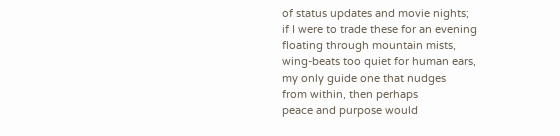of status updates and movie nights;
if I were to trade these for an evening
floating through mountain mists,
wing-beats too quiet for human ears,
my only guide one that nudges
from within, then perhaps
peace and purpose would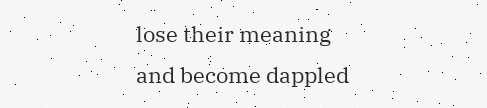lose their meaning
and become dappled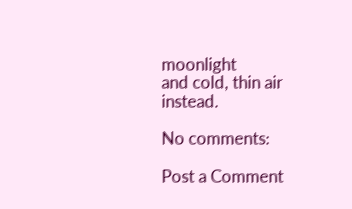moonlight
and cold, thin air instead.

No comments:

Post a Comment